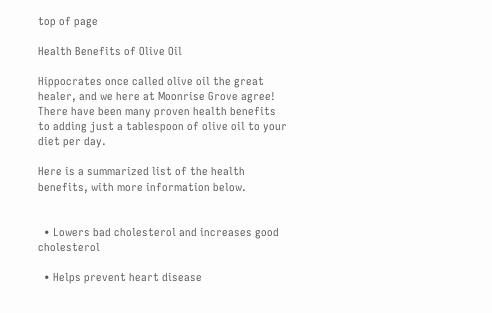top of page

Health Benefits of Olive Oil

Hippocrates once called olive oil the great healer, and we here at Moonrise Grove agree! There have been many proven health benefits to adding just a tablespoon of olive oil to your diet per day.

Here is a summarized list of the health benefits, with more information below.


  • Lowers bad cholesterol and increases good cholesterol

  • Helps prevent heart disease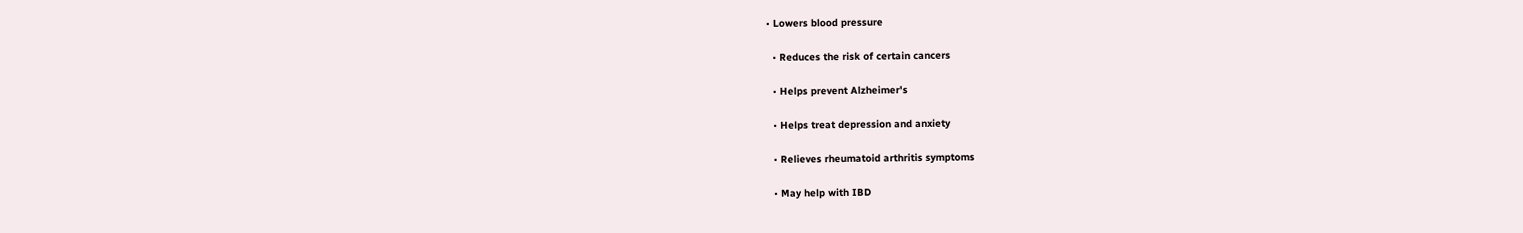• Lowers blood pressure

  • Reduces the risk of certain cancers

  • Helps prevent Alzheimer's

  • Helps treat depression and anxiety

  • Relieves rheumatoid arthritis symptoms

  • May help with IBD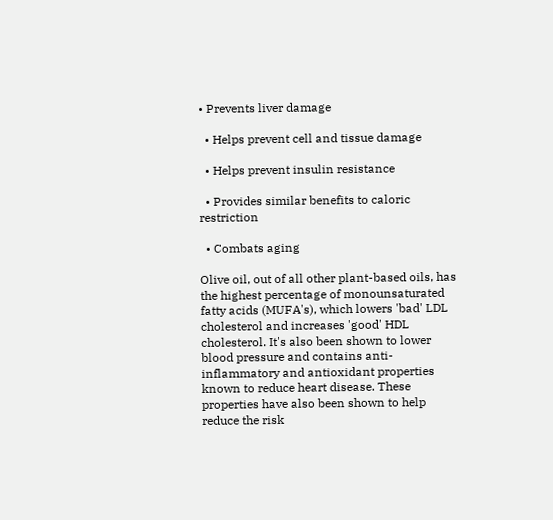• Prevents liver damage

  • Helps prevent cell and tissue damage

  • Helps prevent insulin resistance

  • Provides similar benefits to caloric restriction

  • Combats aging

Olive oil, out of all other plant-based oils, has the highest percentage of monounsaturated fatty acids (MUFA's), which lowers 'bad' LDL cholesterol and increases 'good' HDL cholesterol. It's also been shown to lower blood pressure and contains anti-inflammatory and antioxidant properties known to reduce heart disease. These properties have also been shown to help reduce the risk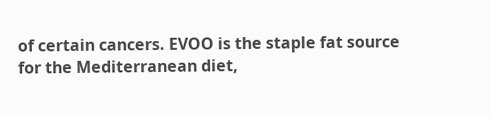of certain cancers. EVOO is the staple fat source for the Mediterranean diet,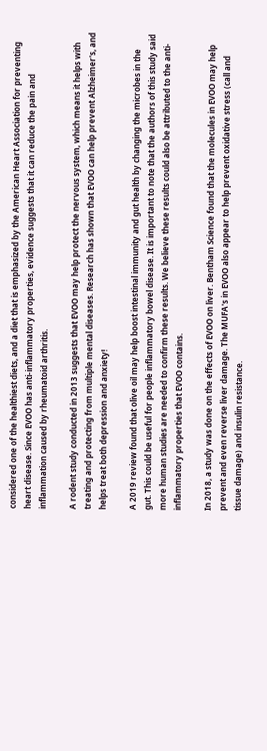considered one of the healthiest diets, and a diet that is emphasized by the American Heart Association for preventing heart disease. Since EVOO has anti-inflammatory properties, evidence suggests that it can reduce the pain and inflammation caused by rheumatoid arthritis.

A rodent study conducted in 2013 suggests that EVOO may help protect the nervous system, which means it helps with treating and protecting from multiple mental diseases. Research has shown that EVOO can help prevent Alzheimer's, and helps treat both depression and anxiety!

A 2019 review found that olive oil may help boost intestinal immunity and gut health by changing the microbes in the gut. This could be useful for people inflammatory bowel disease. It is important to note that the authors of this study said more human studies are needed to confirm these results. We believe these results could also be attributed to the anti-inflammatory properties that EVOO contains.

In 2018, a study was done on the effects of EVOO on liver. Bentham Science found that the molecules in EVOO may help prevent and even reverse liver damage. The MUFA's in EVOO also appear to help prevent oxidative stress (call and tissue damage) and insulin resistance.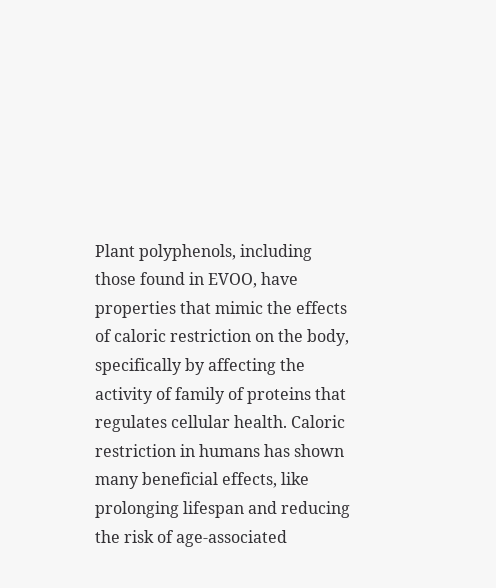Plant polyphenols, including those found in EVOO, have properties that mimic the effects of caloric restriction on the body, specifically by affecting the activity of family of proteins that regulates cellular health. Caloric restriction in humans has shown many beneficial effects, like prolonging lifespan and reducing the risk of age-associated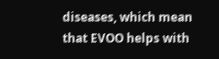diseases, which mean that EVOO helps with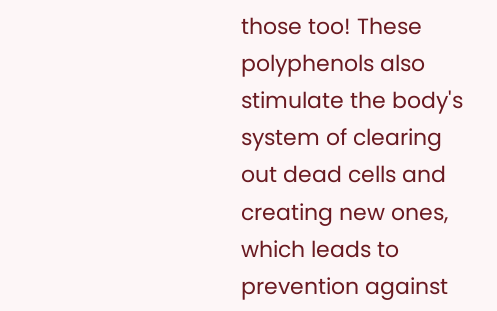those too! These polyphenols also stimulate the body's system of clearing out dead cells and creating new ones, which leads to prevention against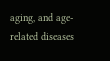aging, and age-related diseases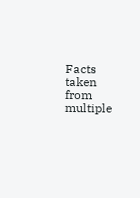Facts taken from multiple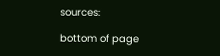sources:

bottom of page